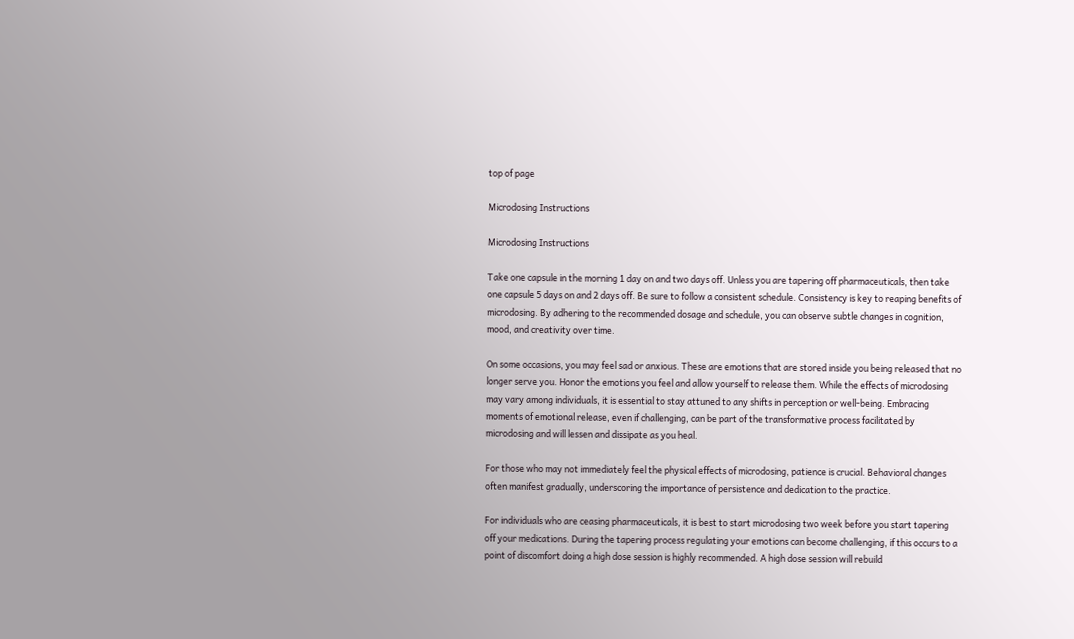top of page

Microdosing Instructions

Microdosing Instructions

Take one capsule in the morning 1 day on and two days off. Unless you are tapering off pharmaceuticals, then take one capsule 5 days on and 2 days off. Be sure to follow a consistent schedule. Consistency is key to reaping benefits of microdosing. By adhering to the recommended dosage and schedule, you can observe subtle changes in cognition, mood, and creativity over time.

On some occasions, you may feel sad or anxious. These are emotions that are stored inside you being released that no longer serve you. Honor the emotions you feel and allow yourself to release them. While the effects of microdosing may vary among individuals, it is essential to stay attuned to any shifts in perception or well-being. Embracing moments of emotional release, even if challenging, can be part of the transformative process facilitated by microdosing and will lessen and dissipate as you heal.

For those who may not immediately feel the physical effects of microdosing, patience is crucial. Behavioral changes often manifest gradually, underscoring the importance of persistence and dedication to the practice.

For individuals who are ceasing pharmaceuticals, it is best to start microdosing two week before you start tapering off your medications. During the tapering process regulating your emotions can become challenging, if this occurs to a point of discomfort doing a high dose session is highly recommended. A high dose session will rebuild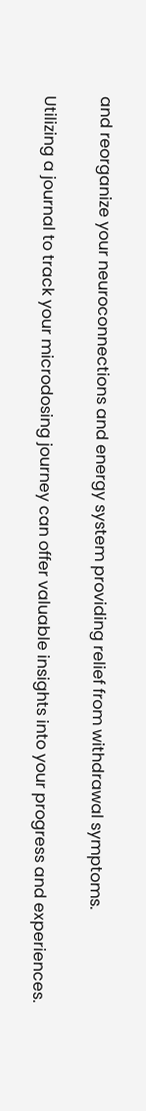and reorganize your neuroconnections and energy system providing relief from withdrawal symptoms.

Utilizing a journal to track your microdosing journey can offer valuable insights into your progress and experiences.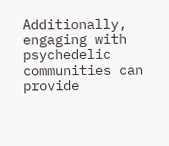Additionally, engaging with psychedelic communities can provide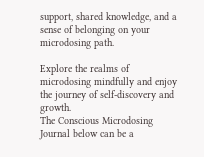support, shared knowledge, and a sense of belonging on your microdosing path.

Explore the realms of microdosing mindfully and enjoy the journey of self-discovery and growth.
The Conscious Microdosing Journal below can be a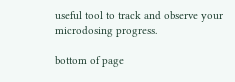useful tool to track and observe your microdosing progress.

bottom of page